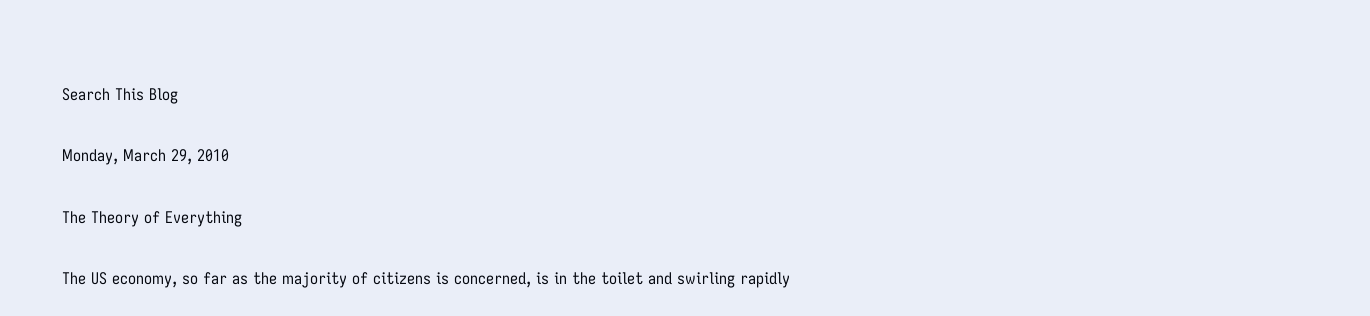Search This Blog

Monday, March 29, 2010

The Theory of Everything

The US economy, so far as the majority of citizens is concerned, is in the toilet and swirling rapidly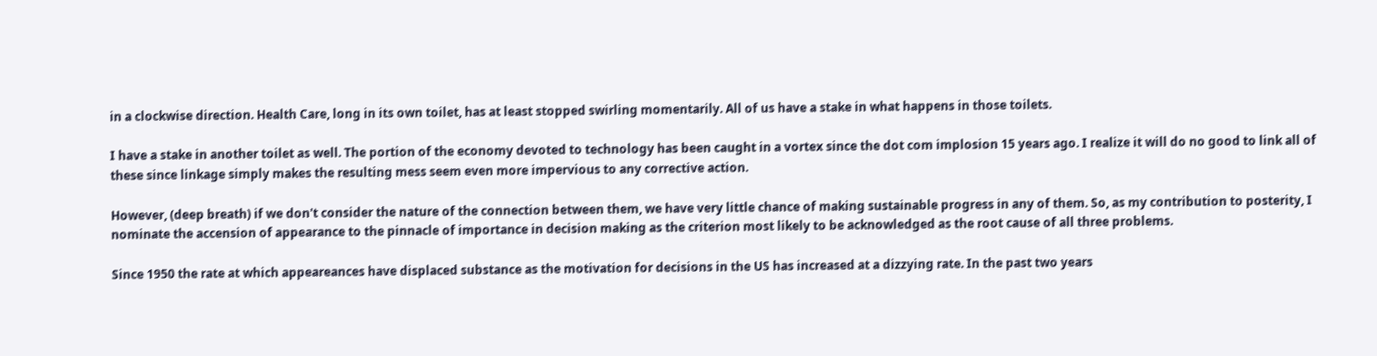in a clockwise direction. Health Care, long in its own toilet, has at least stopped swirling momentarily. All of us have a stake in what happens in those toilets.

I have a stake in another toilet as well. The portion of the economy devoted to technology has been caught in a vortex since the dot com implosion 15 years ago. I realize it will do no good to link all of these since linkage simply makes the resulting mess seem even more impervious to any corrective action.

However, (deep breath) if we don't consider the nature of the connection between them, we have very little chance of making sustainable progress in any of them. So, as my contribution to posterity, I nominate the accension of appearance to the pinnacle of importance in decision making as the criterion most likely to be acknowledged as the root cause of all three problems.

Since 1950 the rate at which appeareances have displaced substance as the motivation for decisions in the US has increased at a dizzying rate. In the past two years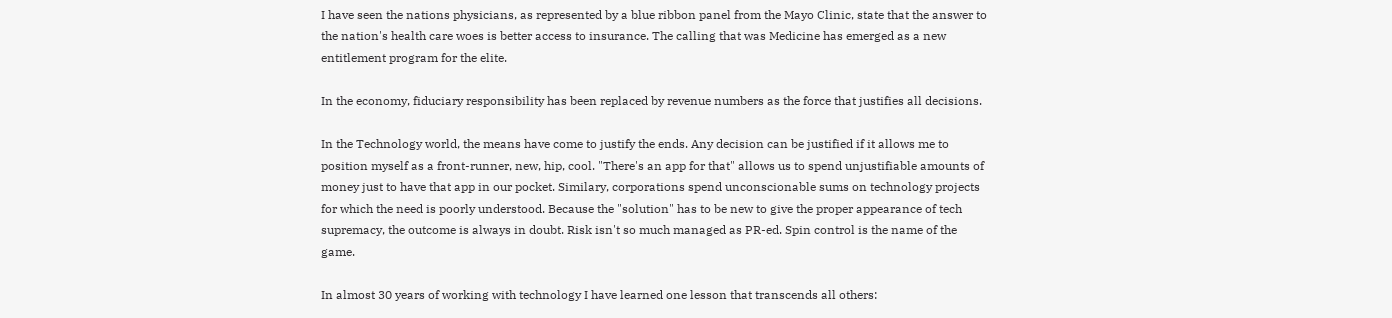I have seen the nations physicians, as represented by a blue ribbon panel from the Mayo Clinic, state that the answer to the nation's health care woes is better access to insurance. The calling that was Medicine has emerged as a new entitlement program for the elite.

In the economy, fiduciary responsibility has been replaced by revenue numbers as the force that justifies all decisions.

In the Technology world, the means have come to justify the ends. Any decision can be justified if it allows me to position myself as a front-runner, new, hip, cool. "There's an app for that" allows us to spend unjustifiable amounts of money just to have that app in our pocket. Similary, corporations spend unconscionable sums on technology projects for which the need is poorly understood. Because the "solution" has to be new to give the proper appearance of tech supremacy, the outcome is always in doubt. Risk isn't so much managed as PR-ed. Spin control is the name of the game.

In almost 30 years of working with technology I have learned one lesson that transcends all others: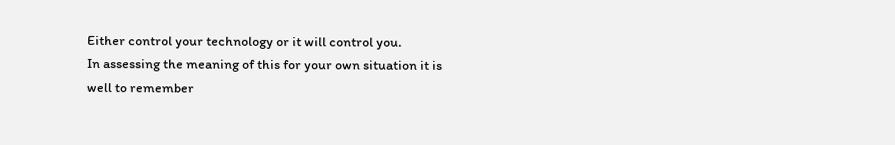Either control your technology or it will control you.
In assessing the meaning of this for your own situation it is well to remember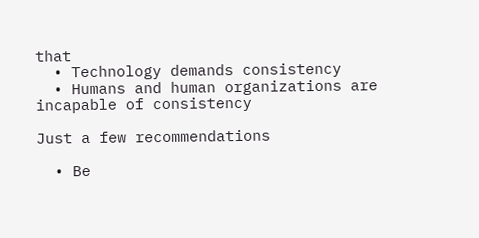that
  • Technology demands consistency
  • Humans and human organizations are incapable of consistency

Just a few recommendations

  • Be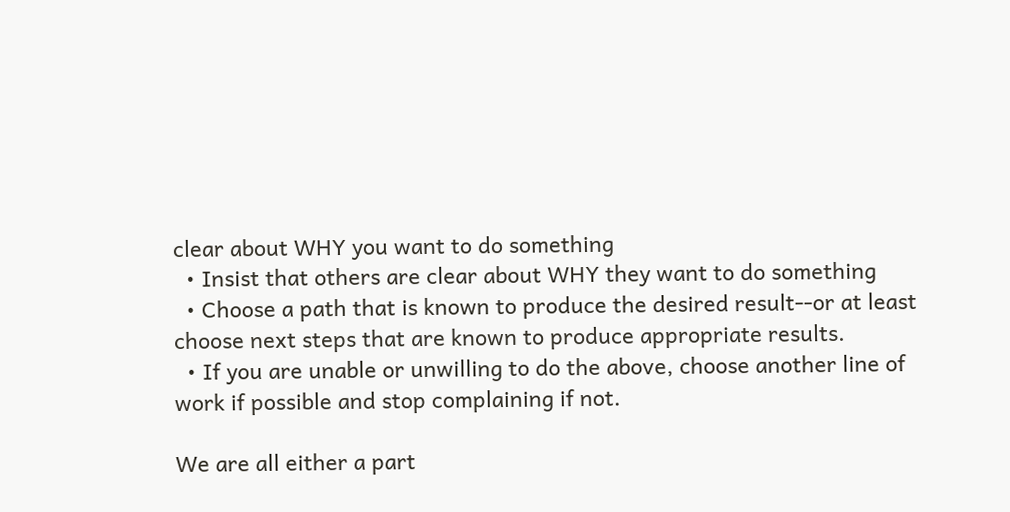clear about WHY you want to do something
  • Insist that others are clear about WHY they want to do something
  • Choose a path that is known to produce the desired result--or at least choose next steps that are known to produce appropriate results.
  • If you are unable or unwilling to do the above, choose another line of work if possible and stop complaining if not.

We are all either a part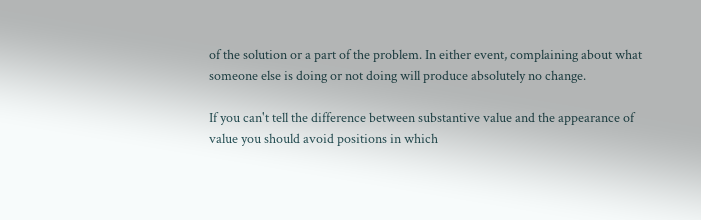of the solution or a part of the problem. In either event, complaining about what someone else is doing or not doing will produce absolutely no change.

If you can't tell the difference between substantive value and the appearance of value you should avoid positions in which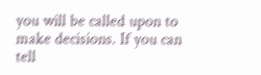you will be called upon to make decisions. If you can tell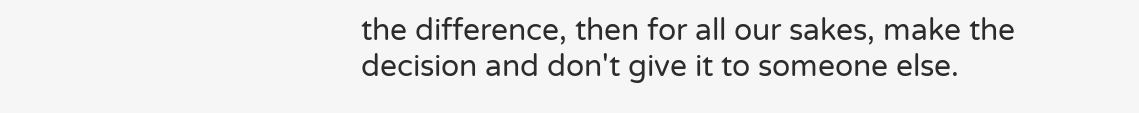the difference, then for all our sakes, make the decision and don't give it to someone else.